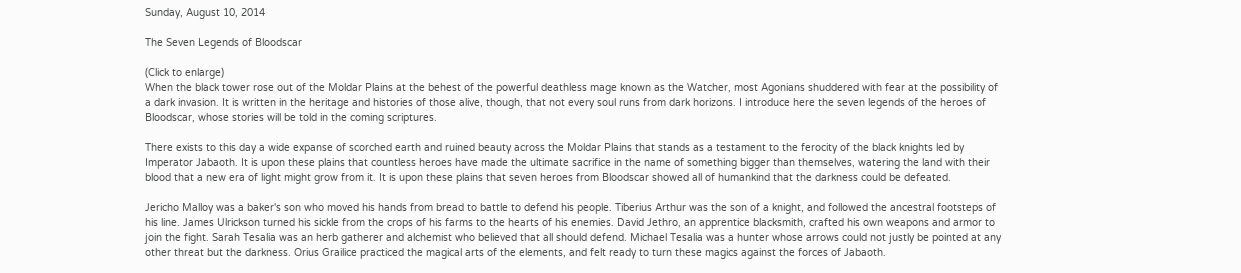Sunday, August 10, 2014

The Seven Legends of Bloodscar

(Click to enlarge)
When the black tower rose out of the Moldar Plains at the behest of the powerful deathless mage known as the Watcher, most Agonians shuddered with fear at the possibility of a dark invasion. It is written in the heritage and histories of those alive, though, that not every soul runs from dark horizons. I introduce here the seven legends of the heroes of Bloodscar, whose stories will be told in the coming scriptures.

There exists to this day a wide expanse of scorched earth and ruined beauty across the Moldar Plains that stands as a testament to the ferocity of the black knights led by Imperator Jabaoth. It is upon these plains that countless heroes have made the ultimate sacrifice in the name of something bigger than themselves, watering the land with their blood that a new era of light might grow from it. It is upon these plains that seven heroes from Bloodscar showed all of humankind that the darkness could be defeated.

Jericho Malloy was a baker's son who moved his hands from bread to battle to defend his people. Tiberius Arthur was the son of a knight, and followed the ancestral footsteps of his line. James Ulrickson turned his sickle from the crops of his farms to the hearts of his enemies. David Jethro, an apprentice blacksmith, crafted his own weapons and armor to join the fight. Sarah Tesalia was an herb gatherer and alchemist who believed that all should defend. Michael Tesalia was a hunter whose arrows could not justly be pointed at any other threat but the darkness. Orius Grailice practiced the magical arts of the elements, and felt ready to turn these magics against the forces of Jabaoth.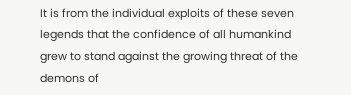It is from the individual exploits of these seven legends that the confidence of all humankind grew to stand against the growing threat of the demons of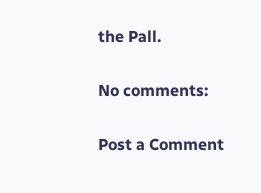the Pall.

No comments:

Post a Comment